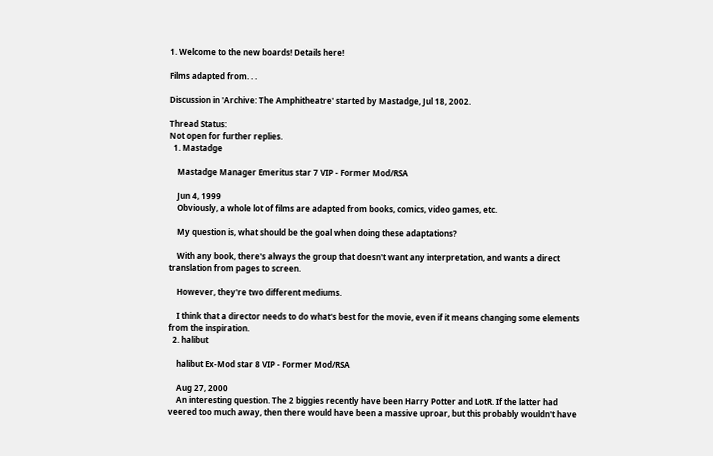1. Welcome to the new boards! Details here!

Films adapted from. . .

Discussion in 'Archive: The Amphitheatre' started by Mastadge, Jul 18, 2002.

Thread Status:
Not open for further replies.
  1. Mastadge

    Mastadge Manager Emeritus star 7 VIP - Former Mod/RSA

    Jun 4, 1999
    Obviously, a whole lot of films are adapted from books, comics, video games, etc.

    My question is, what should be the goal when doing these adaptations?

    With any book, there's always the group that doesn't want any interpretation, and wants a direct translation from pages to screen.

    However, they're two different mediums.

    I think that a director needs to do what's best for the movie, even if it means changing some elements from the inspiration.
  2. halibut

    halibut Ex-Mod star 8 VIP - Former Mod/RSA

    Aug 27, 2000
    An interesting question. The 2 biggies recently have been Harry Potter and LotR. If the latter had veered too much away, then there would have been a massive uproar, but this probably wouldn't have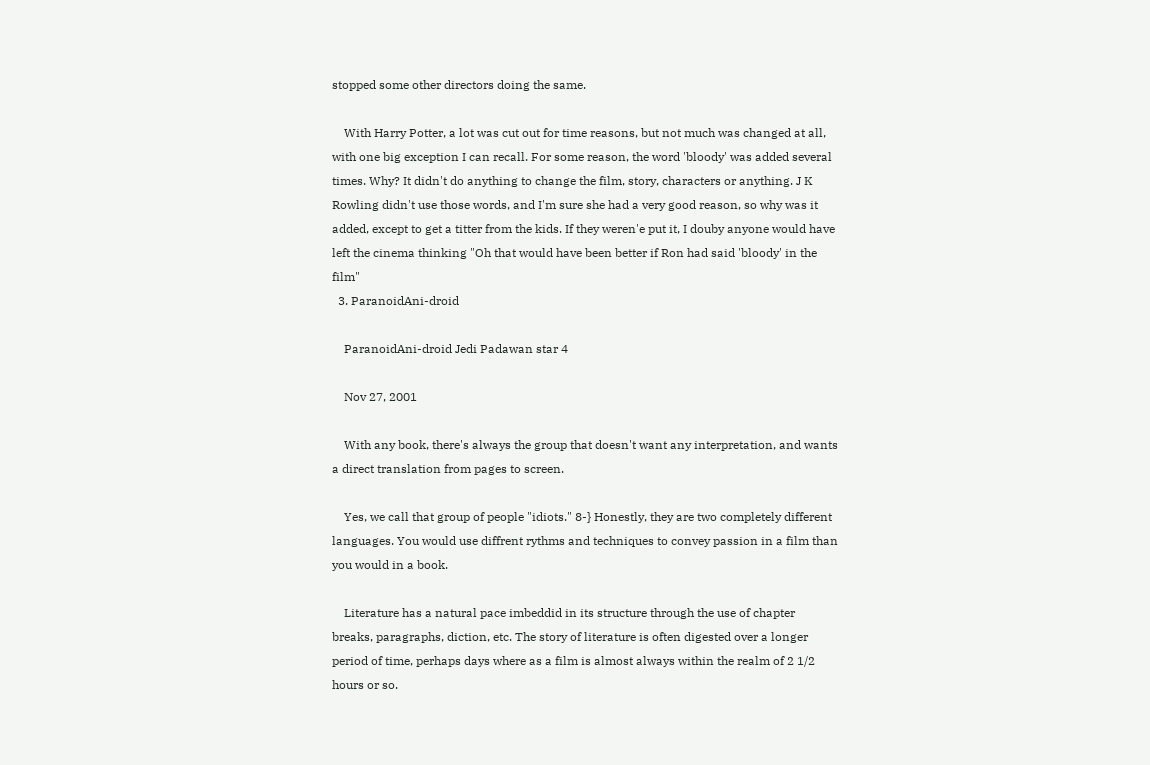stopped some other directors doing the same.

    With Harry Potter, a lot was cut out for time reasons, but not much was changed at all, with one big exception I can recall. For some reason, the word 'bloody' was added several times. Why? It didn't do anything to change the film, story, characters or anything. J K Rowling didn't use those words, and I'm sure she had a very good reason, so why was it added, except to get a titter from the kids. If they weren'e put it, I douby anyone would have left the cinema thinking "Oh that would have been better if Ron had said 'bloody' in the film"
  3. ParanoidAni-droid

    ParanoidAni-droid Jedi Padawan star 4

    Nov 27, 2001

    With any book, there's always the group that doesn't want any interpretation, and wants a direct translation from pages to screen.

    Yes, we call that group of people "idiots." 8-} Honestly, they are two completely different languages. You would use diffrent rythms and techniques to convey passion in a film than you would in a book.

    Literature has a natural pace imbeddid in its structure through the use of chapter breaks, paragraphs, diction, etc. The story of literature is often digested over a longer period of time, perhaps days where as a film is almost always within the realm of 2 1/2 hours or so.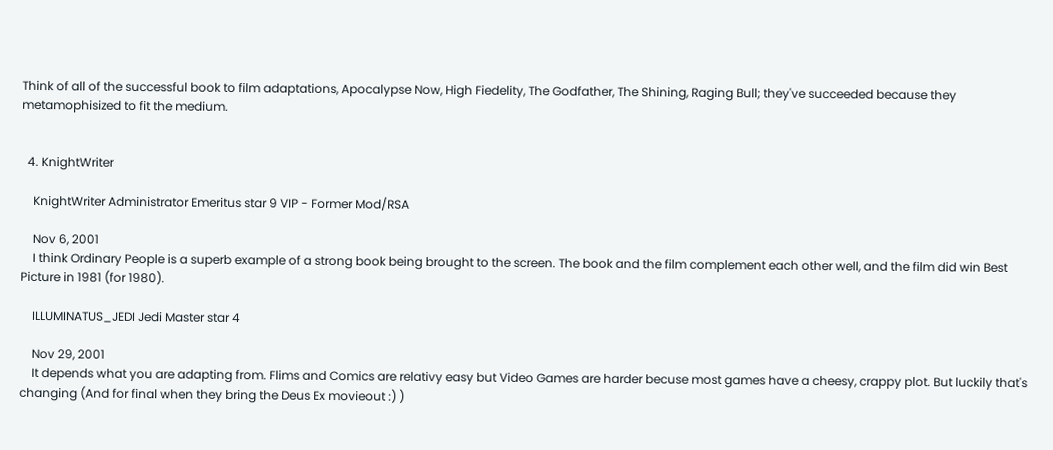Think of all of the successful book to film adaptations, Apocalypse Now, High Fiedelity, The Godfather, The Shining, Raging Bull; they've succeeded because they metamophisized to fit the medium.


  4. KnightWriter

    KnightWriter Administrator Emeritus star 9 VIP - Former Mod/RSA

    Nov 6, 2001
    I think Ordinary People is a superb example of a strong book being brought to the screen. The book and the film complement each other well, and the film did win Best Picture in 1981 (for 1980).

    ILLUMINATUS_JEDI Jedi Master star 4

    Nov 29, 2001
    It depends what you are adapting from. Flims and Comics are relativy easy but Video Games are harder becuse most games have a cheesy, crappy plot. But luckily that's changing (And for final when they bring the Deus Ex movieout :) )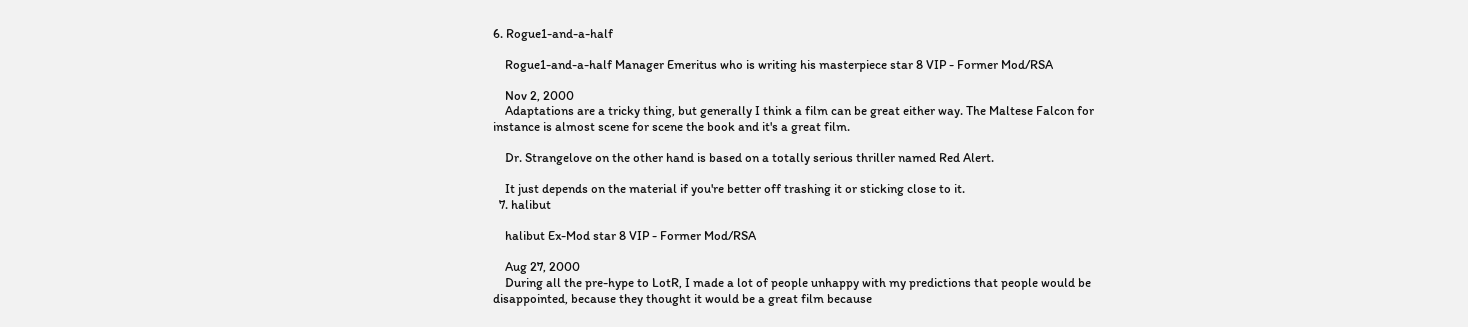6. Rogue1-and-a-half

    Rogue1-and-a-half Manager Emeritus who is writing his masterpiece star 8 VIP - Former Mod/RSA

    Nov 2, 2000
    Adaptations are a tricky thing, but generally I think a film can be great either way. The Maltese Falcon for instance is almost scene for scene the book and it's a great film.

    Dr. Strangelove on the other hand is based on a totally serious thriller named Red Alert.

    It just depends on the material if you're better off trashing it or sticking close to it.
  7. halibut

    halibut Ex-Mod star 8 VIP - Former Mod/RSA

    Aug 27, 2000
    During all the pre-hype to LotR, I made a lot of people unhappy with my predictions that people would be disappointed, because they thought it would be a great film because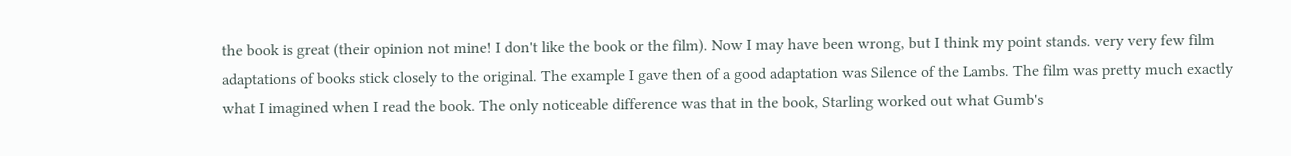the book is great (their opinion not mine! I don't like the book or the film). Now I may have been wrong, but I think my point stands. very very few film adaptations of books stick closely to the original. The example I gave then of a good adaptation was Silence of the Lambs. The film was pretty much exactly what I imagined when I read the book. The only noticeable difference was that in the book, Starling worked out what Gumb's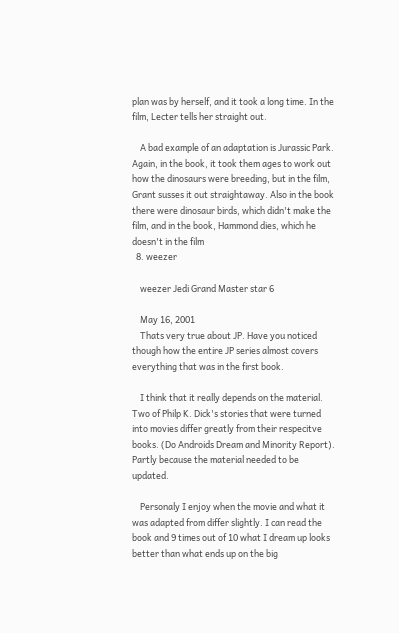plan was by herself, and it took a long time. In the film, Lecter tells her straight out.

    A bad example of an adaptation is Jurassic Park. Again, in the book, it took them ages to work out how the dinosaurs were breeding, but in the film, Grant susses it out straightaway. Also in the book there were dinosaur birds, which didn't make the film, and in the book, Hammond dies, which he doesn't in the film
  8. weezer

    weezer Jedi Grand Master star 6

    May 16, 2001
    Thats very true about JP. Have you noticed though how the entire JP series almost covers everything that was in the first book.

    I think that it really depends on the material. Two of Philp K. Dick's stories that were turned into movies differ greatly from their respecitve books. (Do Androids Dream and Minority Report). Partly because the material needed to be updated.

    Personaly I enjoy when the movie and what it was adapted from differ slightly. I can read the book and 9 times out of 10 what I dream up looks better than what ends up on the big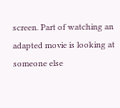screen. Part of watching an adapted movie is looking at someone else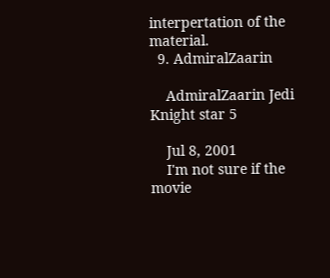interpertation of the material.
  9. AdmiralZaarin

    AdmiralZaarin Jedi Knight star 5

    Jul 8, 2001
    I'm not sure if the movie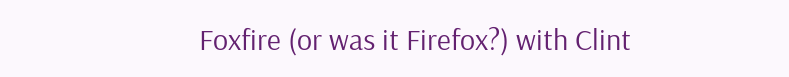Foxfire (or was it Firefox?) with Clint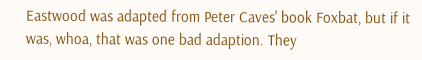Eastwood was adapted from Peter Caves' book Foxbat, but if it was, whoa, that was one bad adaption. They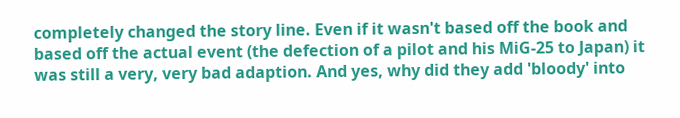completely changed the story line. Even if it wasn't based off the book and based off the actual event (the defection of a pilot and his MiG-25 to Japan) it was still a very, very bad adaption. And yes, why did they add 'bloody' into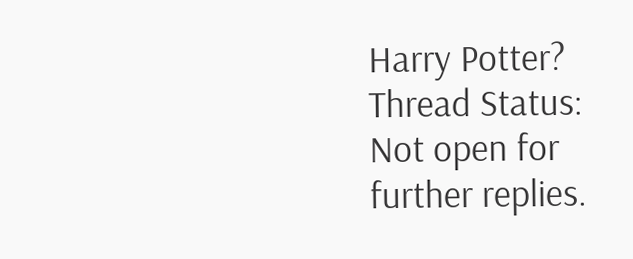Harry Potter?
Thread Status:
Not open for further replies.